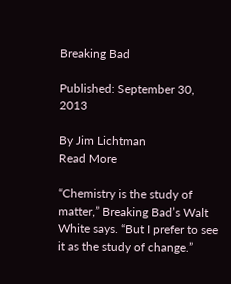Breaking Bad

Published: September 30, 2013

By Jim Lichtman
Read More

“Chemistry is the study of matter,” Breaking Bad’s Walt White says. “But I prefer to see it as the study of change.”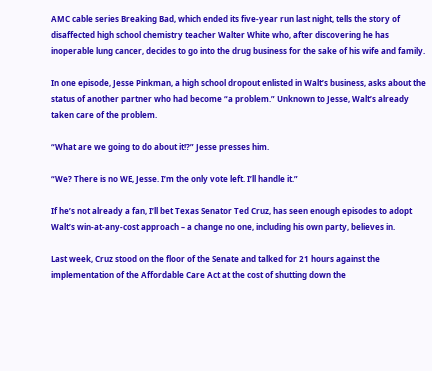AMC cable series Breaking Bad, which ended its five-year run last night, tells the story of disaffected high school chemistry teacher Walter White who, after discovering he has inoperable lung cancer, decides to go into the drug business for the sake of his wife and family.

In one episode, Jesse Pinkman, a high school dropout enlisted in Walt’s business, asks about the status of another partner who had become “a problem.” Unknown to Jesse, Walt’s already taken care of the problem.

“What are we going to do about it!?” Jesse presses him.

“We? There is no WE, Jesse. I’m the only vote left. I’ll handle it.”

If he’s not already a fan, I’ll bet Texas Senator Ted Cruz, has seen enough episodes to adopt Walt’s win-at-any-cost approach – a change no one, including his own party, believes in.

Last week, Cruz stood on the floor of the Senate and talked for 21 hours against the implementation of the Affordable Care Act at the cost of shutting down the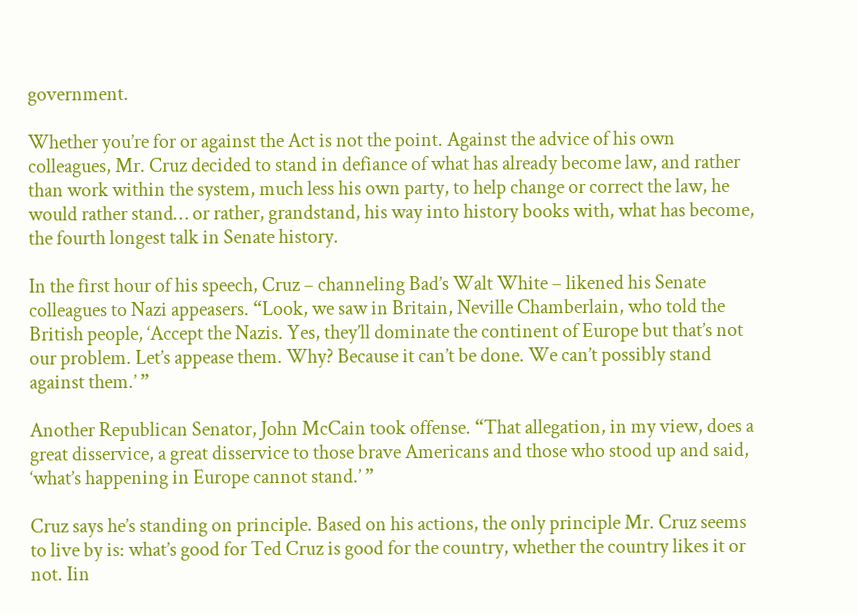government.

Whether you’re for or against the Act is not the point. Against the advice of his own colleagues, Mr. Cruz decided to stand in defiance of what has already become law, and rather than work within the system, much less his own party, to help change or correct the law, he would rather stand… or rather, grandstand, his way into history books with, what has become, the fourth longest talk in Senate history.

In the first hour of his speech, Cruz – channeling Bad’s Walt White – likened his Senate colleagues to Nazi appeasers. “Look, we saw in Britain, Neville Chamberlain, who told the British people, ‘Accept the Nazis. Yes, they’ll dominate the continent of Europe but that’s not our problem. Let’s appease them. Why? Because it can’t be done. We can’t possibly stand against them.’ ”

Another Republican Senator, John McCain took offense. “That allegation, in my view, does a great disservice, a great disservice to those brave Americans and those who stood up and said, ‘what’s happening in Europe cannot stand.’ ”

Cruz says he’s standing on principle. Based on his actions, the only principle Mr. Cruz seems to live by is: what’s good for Ted Cruz is good for the country, whether the country likes it or not. Iin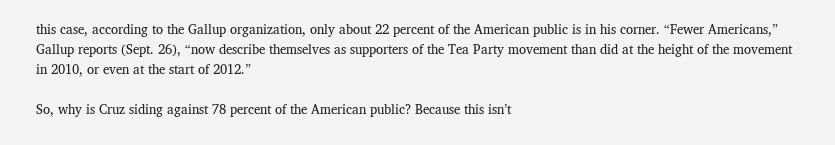this case, according to the Gallup organization, only about 22 percent of the American public is in his corner. “Fewer Americans,” Gallup reports (Sept. 26), “now describe themselves as supporters of the Tea Party movement than did at the height of the movement in 2010, or even at the start of 2012.”

So, why is Cruz siding against 78 percent of the American public? Because this isn’t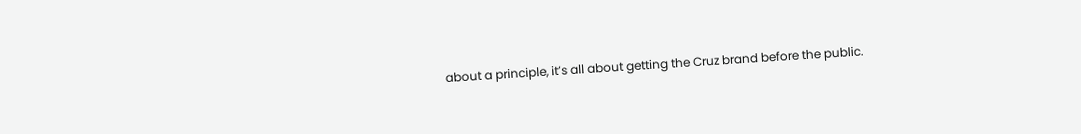about a principle, it’s all about getting the Cruz brand before the public.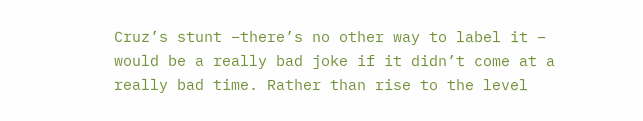Cruz’s stunt –there’s no other way to label it – would be a really bad joke if it didn’t come at a really bad time. Rather than rise to the level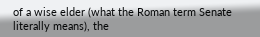of a wise elder (what the Roman term Senate literally means), the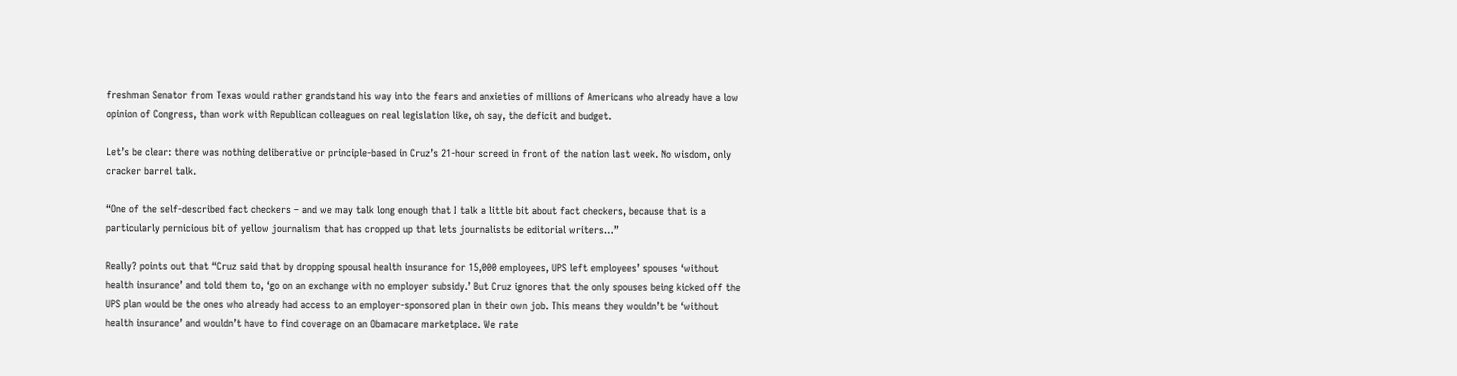freshman Senator from Texas would rather grandstand his way into the fears and anxieties of millions of Americans who already have a low opinion of Congress, than work with Republican colleagues on real legislation like, oh say, the deficit and budget.

Let’s be clear: there was nothing deliberative or principle-based in Cruz’s 21-hour screed in front of the nation last week. No wisdom, only cracker barrel talk.

“One of the self-described fact checkers – and we may talk long enough that I talk a little bit about fact checkers, because that is a particularly pernicious bit of yellow journalism that has cropped up that lets journalists be editorial writers…”

Really? points out that “Cruz said that by dropping spousal health insurance for 15,000 employees, UPS left employees’ spouses ‘without health insurance’ and told them to, ‘go on an exchange with no employer subsidy.’ But Cruz ignores that the only spouses being kicked off the UPS plan would be the ones who already had access to an employer-sponsored plan in their own job. This means they wouldn’t be ‘without health insurance’ and wouldn’t have to find coverage on an Obamacare marketplace. We rate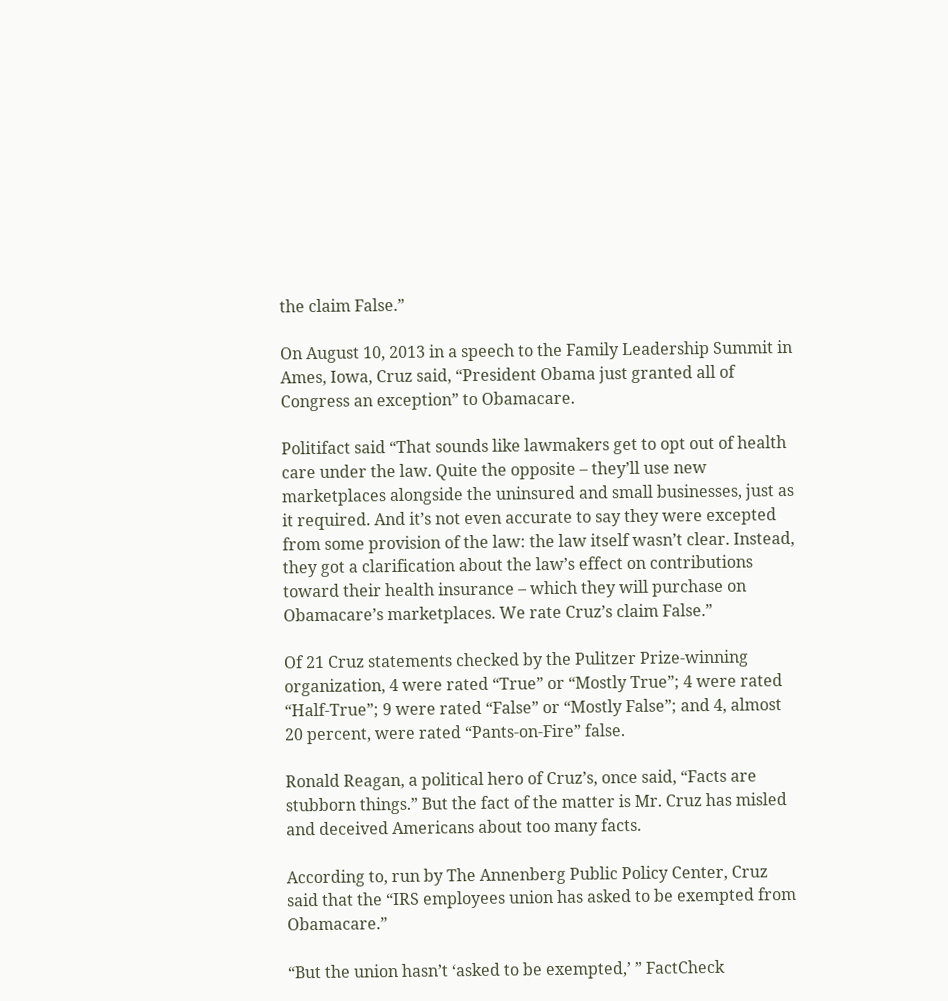the claim False.”

On August 10, 2013 in a speech to the Family Leadership Summit in Ames, Iowa, Cruz said, “President Obama just granted all of Congress an exception” to Obamacare.

Politifact said “That sounds like lawmakers get to opt out of health care under the law. Quite the opposite – they’ll use new marketplaces alongside the uninsured and small businesses, just as it required. And it’s not even accurate to say they were excepted from some provision of the law: the law itself wasn’t clear. Instead, they got a clarification about the law’s effect on contributions toward their health insurance – which they will purchase on Obamacare’s marketplaces. We rate Cruz’s claim False.”

Of 21 Cruz statements checked by the Pulitzer Prize-winning organization, 4 were rated “True” or “Mostly True”; 4 were rated “Half-True”; 9 were rated “False” or “Mostly False”; and 4, almost 20 percent, were rated “Pants-on-Fire” false.

Ronald Reagan, a political hero of Cruz’s, once said, “Facts are stubborn things.” But the fact of the matter is Mr. Cruz has misled and deceived Americans about too many facts.

According to, run by The Annenberg Public Policy Center, Cruz said that the “IRS employees union has asked to be exempted from Obamacare.”

“But the union hasn’t ‘asked to be exempted,’ ” FactCheck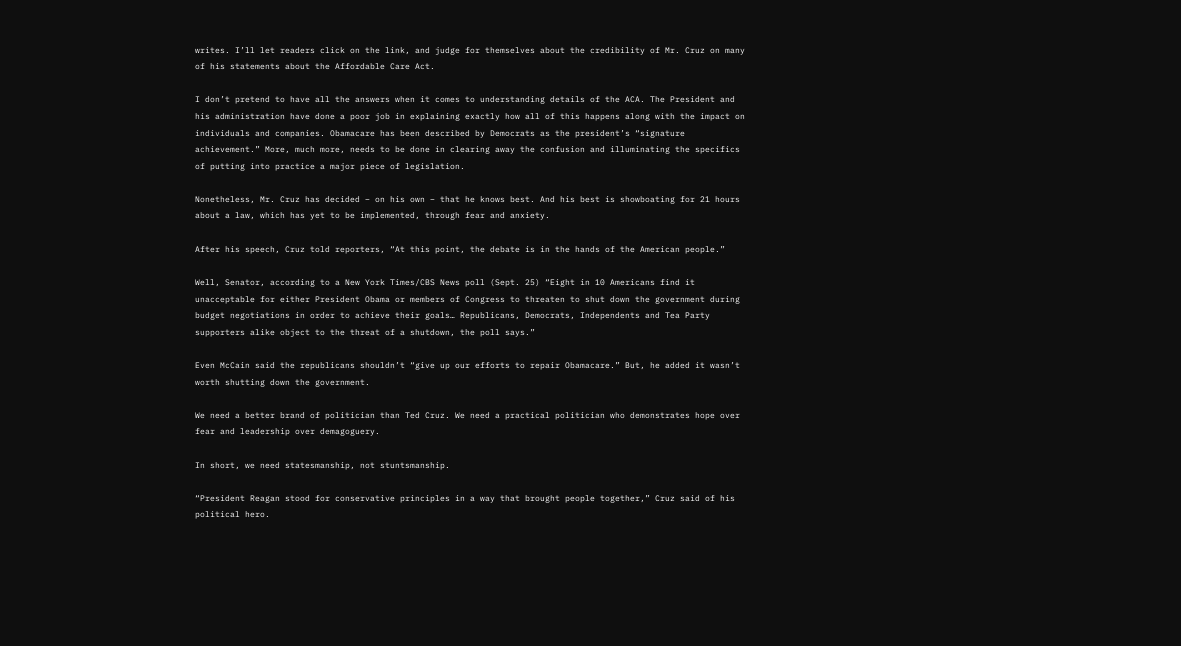writes. I’ll let readers click on the link, and judge for themselves about the credibility of Mr. Cruz on many of his statements about the Affordable Care Act.

I don’t pretend to have all the answers when it comes to understanding details of the ACA. The President and his administration have done a poor job in explaining exactly how all of this happens along with the impact on individuals and companies. Obamacare has been described by Democrats as the president’s “signature achievement.” More, much more, needs to be done in clearing away the confusion and illuminating the specifics of putting into practice a major piece of legislation.

Nonetheless, Mr. Cruz has decided – on his own – that he knows best. And his best is showboating for 21 hours about a law, which has yet to be implemented, through fear and anxiety.

After his speech, Cruz told reporters, “At this point, the debate is in the hands of the American people.”

Well, Senator, according to a New York Times/CBS News poll (Sept. 25) “Eight in 10 Americans find it unacceptable for either President Obama or members of Congress to threaten to shut down the government during budget negotiations in order to achieve their goals… Republicans, Democrats, Independents and Tea Party supporters alike object to the threat of a shutdown, the poll says.”

Even McCain said the republicans shouldn’t “give up our efforts to repair Obamacare.” But, he added it wasn’t worth shutting down the government.

We need a better brand of politician than Ted Cruz. We need a practical politician who demonstrates hope over fear and leadership over demagoguery.

In short, we need statesmanship, not stuntsmanship.

“President Reagan stood for conservative principles in a way that brought people together,” Cruz said of his political hero.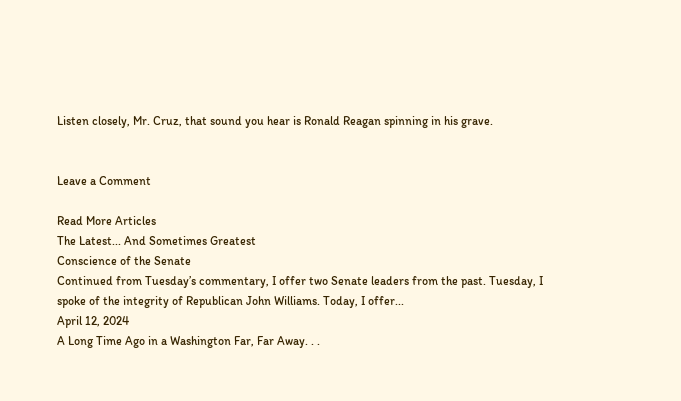Listen closely, Mr. Cruz, that sound you hear is Ronald Reagan spinning in his grave.


Leave a Comment

Read More Articles
The Latest... And Sometimes Greatest
Conscience of the Senate
Continued from Tuesday’s commentary, I offer two Senate leaders from the past. Tuesday, I spoke of the integrity of Republican John Williams. Today, I offer...
April 12, 2024
A Long Time Ago in a Washington Far, Far Away. . .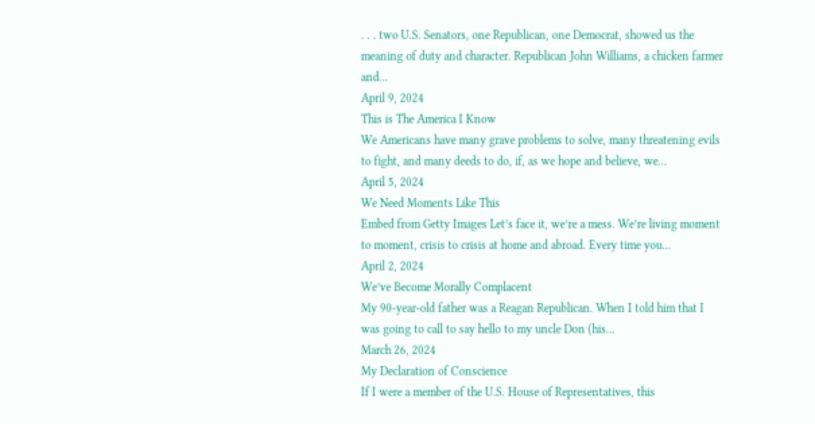. . . two U.S. Senators, one Republican, one Democrat, showed us the meaning of duty and character. Republican John Williams, a chicken farmer and...
April 9, 2024
This is The America I Know
We Americans have many grave problems to solve, many threatening evils to fight, and many deeds to do, if, as we hope and believe, we...
April 5, 2024
We Need Moments Like This
Embed from Getty Images Let’s face it, we’re a mess. We’re living moment to moment, crisis to crisis at home and abroad. Every time you...
April 2, 2024
We’ve Become Morally Complacent
My 90-year-old father was a Reagan Republican. When I told him that I was going to call to say hello to my uncle Don (his...
March 26, 2024
My Declaration of Conscience
If I were a member of the U.S. House of Representatives, this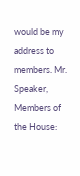would be my address to members. Mr. Speaker, Members of the House: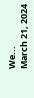We...
March 21, 2024